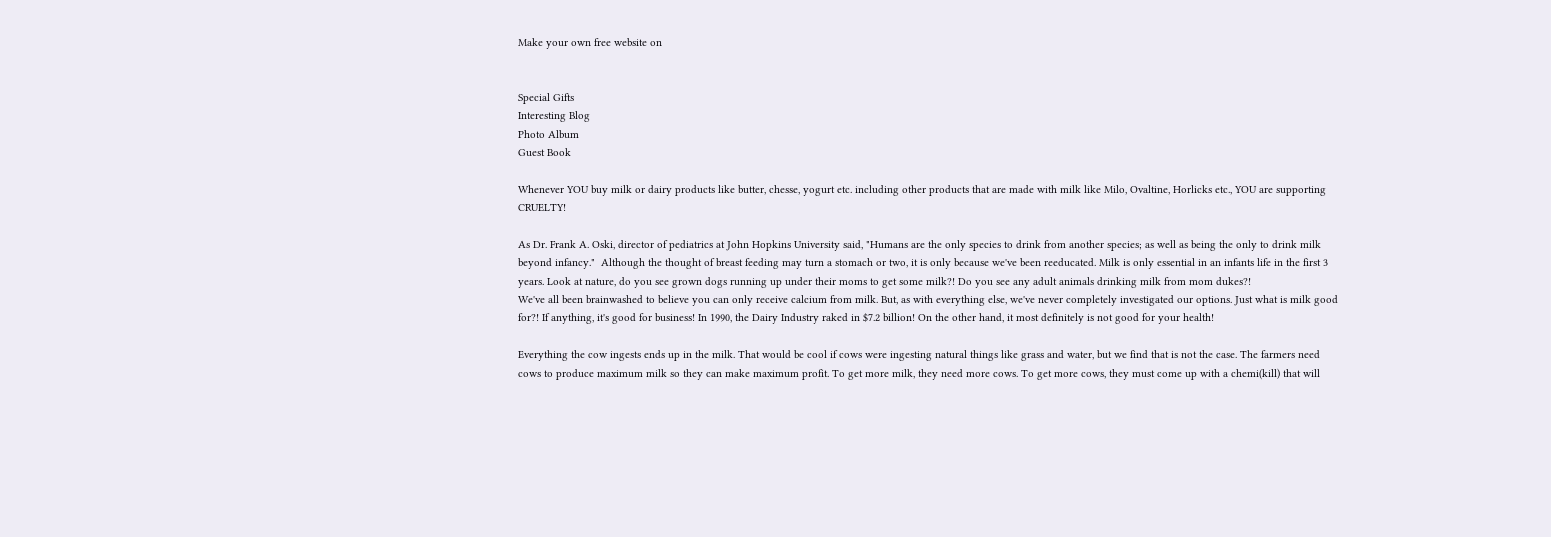Make your own free website on


Special Gifts
Interesting Blog
Photo Album
Guest Book

Whenever YOU buy milk or dairy products like butter, chesse, yogurt etc. including other products that are made with milk like Milo, Ovaltine, Horlicks etc., YOU are supporting CRUELTY!

As Dr. Frank A. Oski, director of pediatrics at John Hopkins University said, "Humans are the only species to drink from another species; as well as being the only to drink milk beyond infancy."  Although the thought of breast feeding may turn a stomach or two, it is only because we've been reeducated. Milk is only essential in an infants life in the first 3 years. Look at nature, do you see grown dogs running up under their moms to get some milk?! Do you see any adult animals drinking milk from mom dukes?!
We've all been brainwashed to believe you can only receive calcium from milk. But, as with everything else, we've never completely investigated our options. Just what is milk good for?! If anything, it's good for business! In 1990, the Dairy Industry raked in $7.2 billion! On the other hand, it most definitely is not good for your health!

Everything the cow ingests ends up in the milk. That would be cool if cows were ingesting natural things like grass and water, but we find that is not the case. The farmers need cows to produce maximum milk so they can make maximum profit. To get more milk, they need more cows. To get more cows, they must come up with a chemi(kill) that will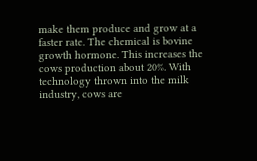make them produce and grow at a faster rate. The chemical is bovine growth hormone. This increases the cows production about 20%. With technology thrown into the milk industry, cows are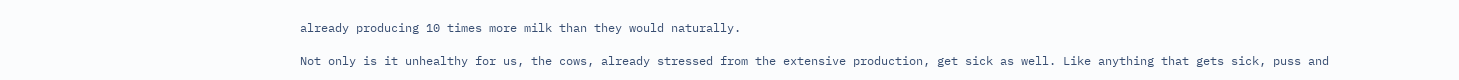already producing 10 times more milk than they would naturally.

Not only is it unhealthy for us, the cows, already stressed from the extensive production, get sick as well. Like anything that gets sick, puss and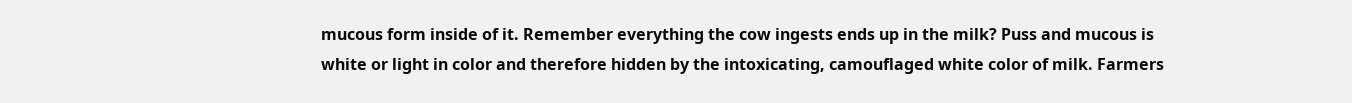mucous form inside of it. Remember everything the cow ingests ends up in the milk? Puss and mucous is white or light in color and therefore hidden by the intoxicating, camouflaged white color of milk. Farmers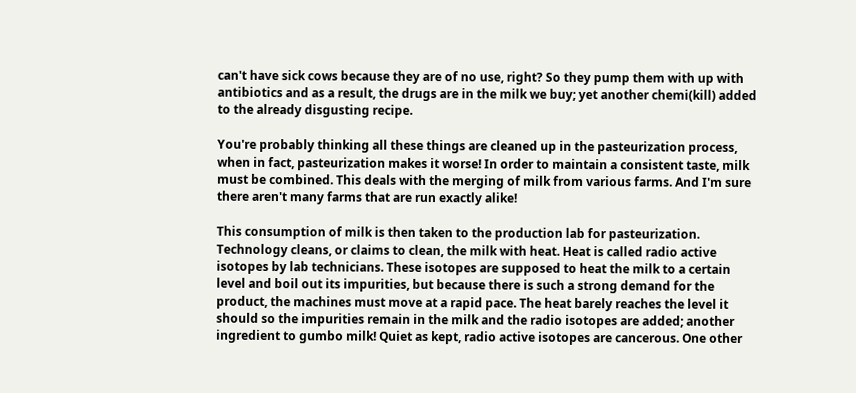can't have sick cows because they are of no use, right? So they pump them with up with antibiotics and as a result, the drugs are in the milk we buy; yet another chemi(kill) added to the already disgusting recipe.

You're probably thinking all these things are cleaned up in the pasteurization process, when in fact, pasteurization makes it worse! In order to maintain a consistent taste, milk must be combined. This deals with the merging of milk from various farms. And I'm sure there aren't many farms that are run exactly alike!

This consumption of milk is then taken to the production lab for pasteurization. Technology cleans, or claims to clean, the milk with heat. Heat is called radio active isotopes by lab technicians. These isotopes are supposed to heat the milk to a certain level and boil out its impurities, but because there is such a strong demand for the product, the machines must move at a rapid pace. The heat barely reaches the level it should so the impurities remain in the milk and the radio isotopes are added; another ingredient to gumbo milk! Quiet as kept, radio active isotopes are cancerous. One other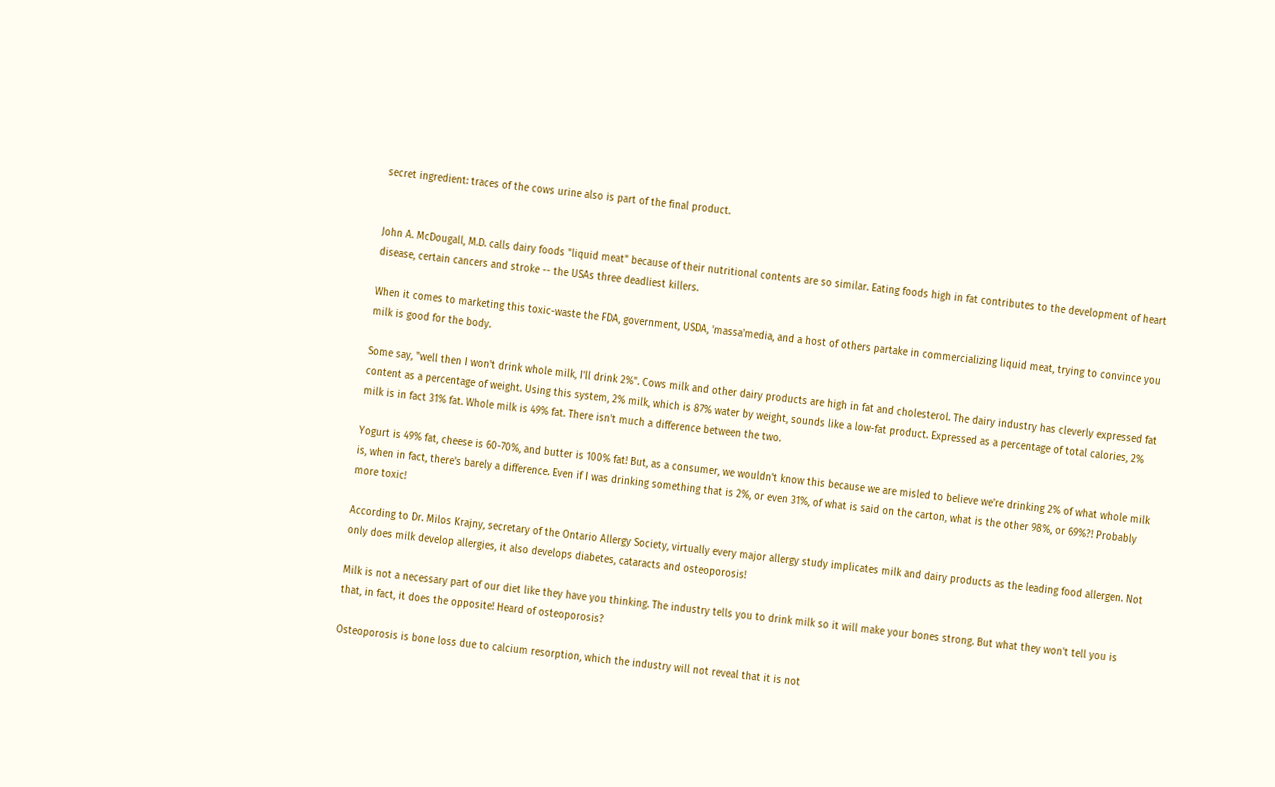secret ingredient: traces of the cows urine also is part of the final product.


John A. McDougall, M.D. calls dairy foods "liquid meat" because of their nutritional contents are so similar. Eating foods high in fat contributes to the development of heart disease, certain cancers and stroke -- the USAs three deadliest killers.

When it comes to marketing this toxic-waste the FDA, government, USDA, 'massa'media, and a host of others partake in commercializing liquid meat, trying to convince you milk is good for the body.

Some say, "well then I won't drink whole milk, I'll drink 2%". Cows milk and other dairy products are high in fat and cholesterol. The dairy industry has cleverly expressed fat content as a percentage of weight. Using this system, 2% milk, which is 87% water by weight, sounds like a low-fat product. Expressed as a percentage of total calories, 2% milk is in fact 31% fat. Whole milk is 49% fat. There isn't much a difference between the two.

Yogurt is 49% fat, cheese is 60-70%, and butter is 100% fat! But, as a consumer, we wouldn't know this because we are misled to believe we're drinking 2% of what whole milk is, when in fact, there's barely a difference. Even if I was drinking something that is 2%, or even 31%, of what is said on the carton, what is the other 98%, or 69%?! Probably more toxic!

According to Dr. Milos Krajny, secretary of the Ontario Allergy Society, virtually every major allergy study implicates milk and dairy products as the leading food allergen. Not only does milk develop allergies, it also develops diabetes, cataracts and osteoporosis!

Milk is not a necessary part of our diet like they have you thinking. The industry tells you to drink milk so it will make your bones strong. But what they won't tell you is that, in fact, it does the opposite! Heard of osteoporosis?

Osteoporosis is bone loss due to calcium resorption, which the industry will not reveal that it is not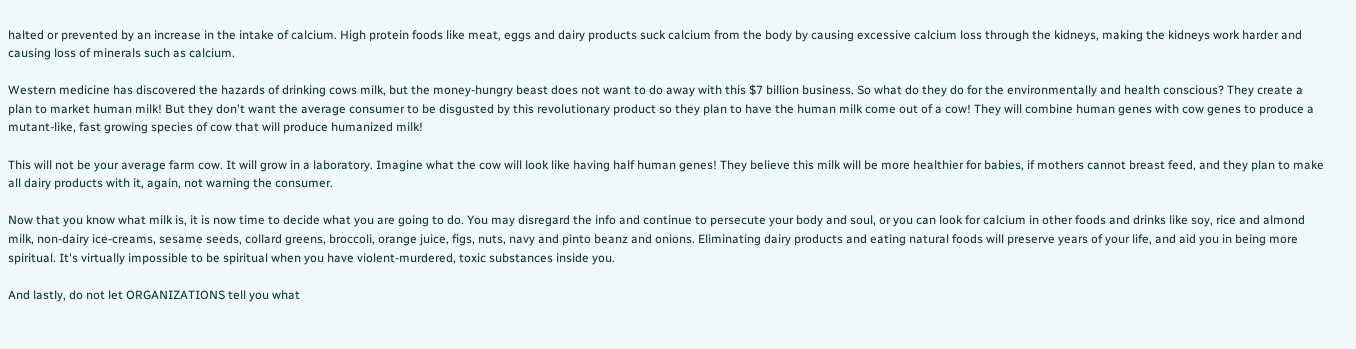halted or prevented by an increase in the intake of calcium. High protein foods like meat, eggs and dairy products suck calcium from the body by causing excessive calcium loss through the kidneys, making the kidneys work harder and causing loss of minerals such as calcium.

Western medicine has discovered the hazards of drinking cows milk, but the money-hungry beast does not want to do away with this $7 billion business. So what do they do for the environmentally and health conscious? They create a plan to market human milk! But they don't want the average consumer to be disgusted by this revolutionary product so they plan to have the human milk come out of a cow! They will combine human genes with cow genes to produce a mutant-like, fast growing species of cow that will produce humanized milk!

This will not be your average farm cow. It will grow in a laboratory. Imagine what the cow will look like having half human genes! They believe this milk will be more healthier for babies, if mothers cannot breast feed, and they plan to make all dairy products with it, again, not warning the consumer.

Now that you know what milk is, it is now time to decide what you are going to do. You may disregard the info and continue to persecute your body and soul, or you can look for calcium in other foods and drinks like soy, rice and almond milk, non-dairy ice-creams, sesame seeds, collard greens, broccoli, orange juice, figs, nuts, navy and pinto beanz and onions. Eliminating dairy products and eating natural foods will preserve years of your life, and aid you in being more spiritual. It's virtually impossible to be spiritual when you have violent-murdered, toxic substances inside you.

And lastly, do not let ORGANIZATIONS tell you what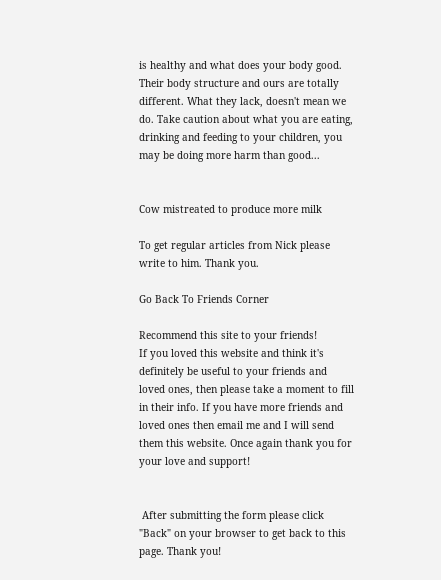is healthy and what does your body good. Their body structure and ours are totally different. What they lack, doesn't mean we do. Take caution about what you are eating, drinking and feeding to your children, you may be doing more harm than good...


Cow mistreated to produce more milk

To get regular articles from Nick please write to him. Thank you.

Go Back To Friends Corner

Recommend this site to your friends!
If you loved this website and think it's definitely be useful to your friends and loved ones, then please take a moment to fill in their info. If you have more friends and loved ones then email me and I will send them this website. Once again thank you for your love and support!


 After submitting the form please click "Back" on your browser to get back to this page. Thank you!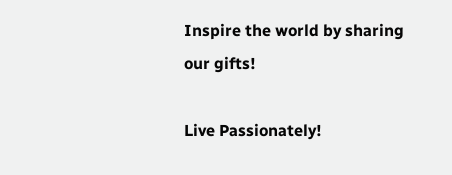Inspire the world by sharing our gifts!

Live Passionately!